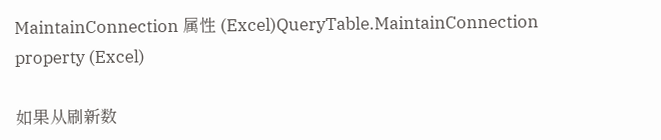MaintainConnection 属性 (Excel)QueryTable.MaintainConnection property (Excel)

如果从刷新数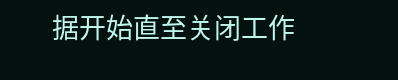据开始直至关闭工作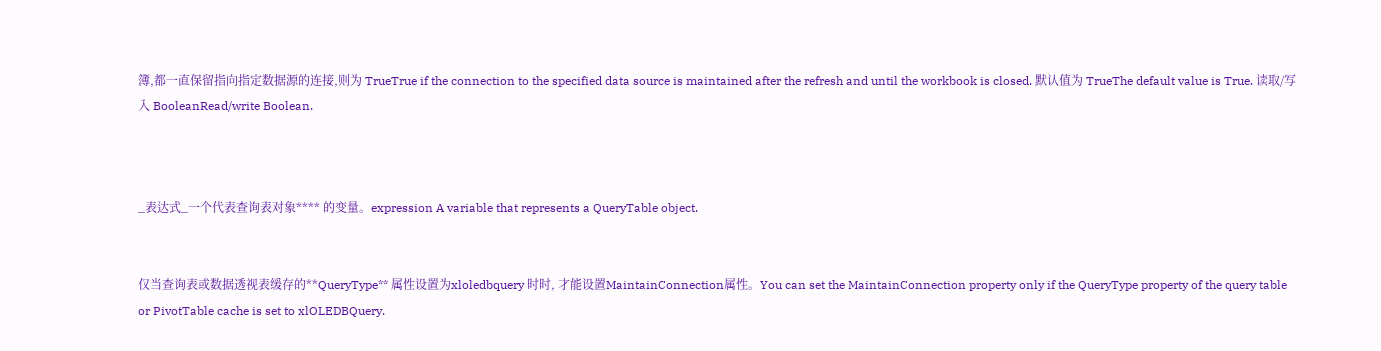簿,都一直保留指向指定数据源的连接,则为 TrueTrue if the connection to the specified data source is maintained after the refresh and until the workbook is closed. 默认值为 TrueThe default value is True. 读取/写入 BooleanRead/write Boolean.



_表达式_一个代表查询表对象**** 的变量。expression A variable that represents a QueryTable object.


仅当查询表或数据透视表缓存的**QueryType** 属性设置为xloledbquery 时时, 才能设置MaintainConnection属性。You can set the MaintainConnection property only if the QueryType property of the query table or PivotTable cache is set to xlOLEDBQuery.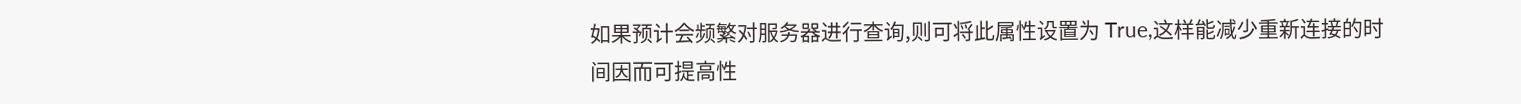如果预计会频繁对服务器进行查询,则可将此属性设置为 True,这样能减少重新连接的时间因而可提高性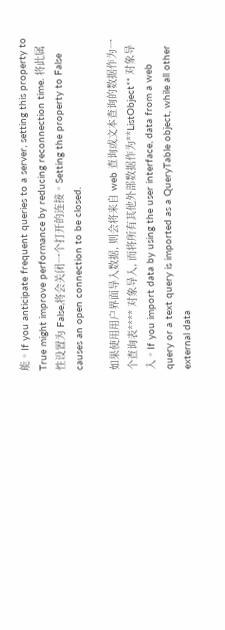能。If you anticipate frequent queries to a server, setting this property to True might improve performance by reducing reconnection time. 将此属性设置为 False,将会关闭一个打开的连接。Setting the property to False causes an open connection to be closed.

如果使用用户界面导入数据, 则会将来自 web 查询或文本查询的数据作为一个查询表**** 对象导入, 而将所有其他外部数据作为**ListObject** 对象导入。If you import data by using the user interface, data from a web query or a text query is imported as a QueryTable object, while all other external data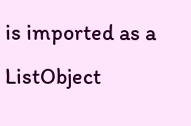is imported as a ListObject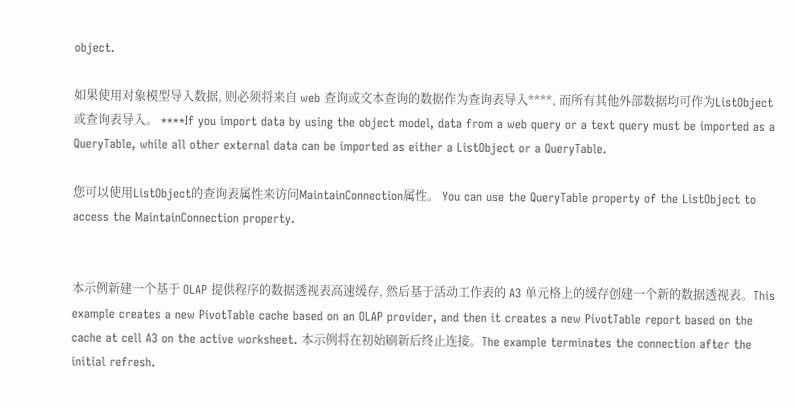object.

如果使用对象模型导入数据, 则必须将来自 web 查询或文本查询的数据作为查询表导入****, 而所有其他外部数据均可作为ListObject或查询表导入。 ****If you import data by using the object model, data from a web query or a text query must be imported as a QueryTable, while all other external data can be imported as either a ListObject or a QueryTable.

您可以使用ListObject的查询表属性来访问MaintainConnection属性。 You can use the QueryTable property of the ListObject to access the MaintainConnection property.


本示例新建一个基于 OLAP 提供程序的数据透视表高速缓存, 然后基于活动工作表的 A3 单元格上的缓存创建一个新的数据透视表。This example creates a new PivotTable cache based on an OLAP provider, and then it creates a new PivotTable report based on the cache at cell A3 on the active worksheet. 本示例将在初始刷新后终止连接。The example terminates the connection after the initial refresh.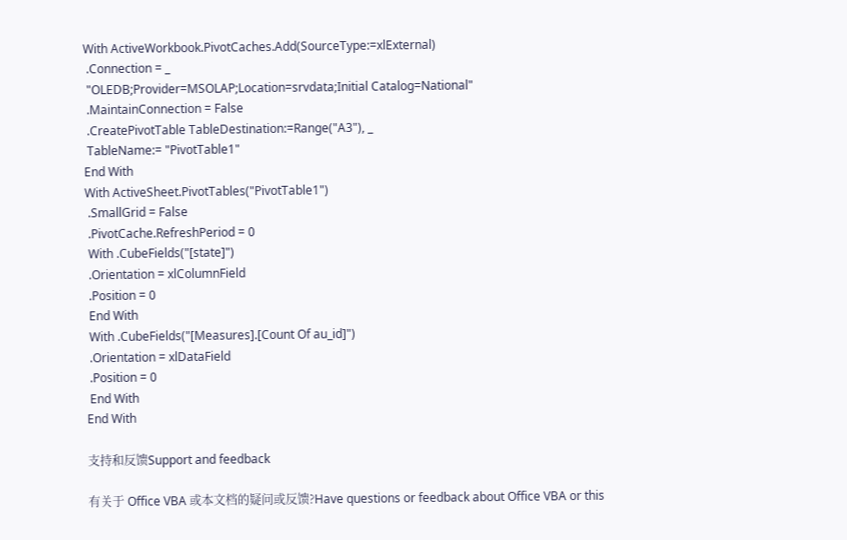With ActiveWorkbook.PivotCaches.Add(SourceType:=xlExternal)
 .Connection = _
 "OLEDB;Provider=MSOLAP;Location=srvdata;Initial Catalog=National"
 .MaintainConnection = False
 .CreatePivotTable TableDestination:=Range("A3"), _
 TableName:= "PivotTable1"
End With
With ActiveSheet.PivotTables("PivotTable1")
 .SmallGrid = False
 .PivotCache.RefreshPeriod = 0
 With .CubeFields("[state]")
 .Orientation = xlColumnField
 .Position = 0
 End With
 With .CubeFields("[Measures].[Count Of au_id]")
 .Orientation = xlDataField
 .Position = 0
 End With
End With

支持和反馈Support and feedback

有关于 Office VBA 或本文档的疑问或反馈?Have questions or feedback about Office VBA or this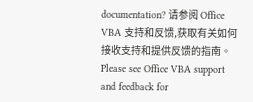documentation? 请参阅 Office VBA 支持和反馈,获取有关如何接收支持和提供反馈的指南。Please see Office VBA support and feedback for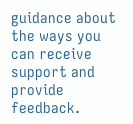guidance about the ways you can receive support and provide feedback.